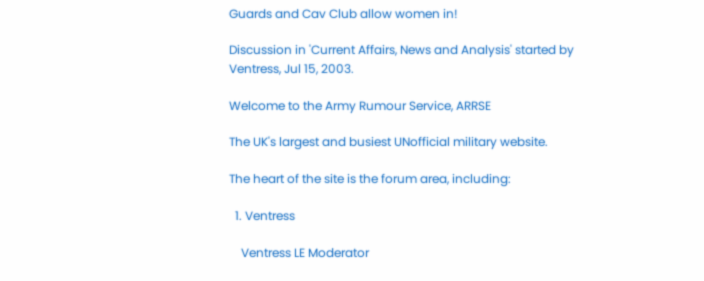Guards and Cav Club allow women in!

Discussion in 'Current Affairs, News and Analysis' started by Ventress, Jul 15, 2003.

Welcome to the Army Rumour Service, ARRSE

The UK's largest and busiest UNofficial military website.

The heart of the site is the forum area, including:

  1. Ventress

    Ventress LE Moderator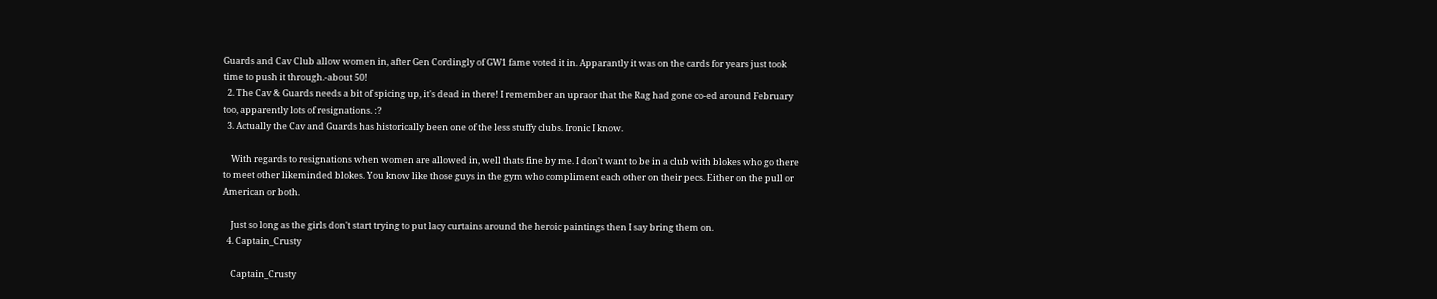Guards and Cav Club allow women in, after Gen Cordingly of GW1 fame voted it in. Apparantly it was on the cards for years just took time to push it through.-about 50!
  2. The Cav & Guards needs a bit of spicing up, it's dead in there! I remember an upraor that the Rag had gone co-ed around February too, apparently lots of resignations. :?
  3. Actually the Cav and Guards has historically been one of the less stuffy clubs. Ironic I know.

    With regards to resignations when women are allowed in, well thats fine by me. I don't want to be in a club with blokes who go there to meet other likeminded blokes. You know like those guys in the gym who compliment each other on their pecs. Either on the pull or American or both.

    Just so long as the girls don't start trying to put lacy curtains around the heroic paintings then I say bring them on.
  4. Captain_Crusty

    Captain_Crusty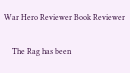War Hero Reviewer Book Reviewer

    The Rag has been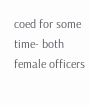coed for some time- both female officers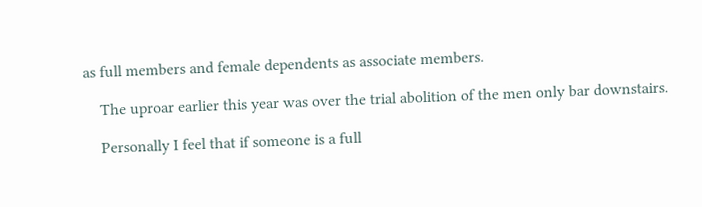as full members and female dependents as associate members.

    The uproar earlier this year was over the trial abolition of the men only bar downstairs.

    Personally I feel that if someone is a full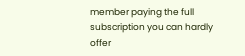member paying the full subscription you can hardly offer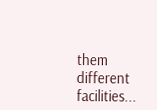them different facilities...